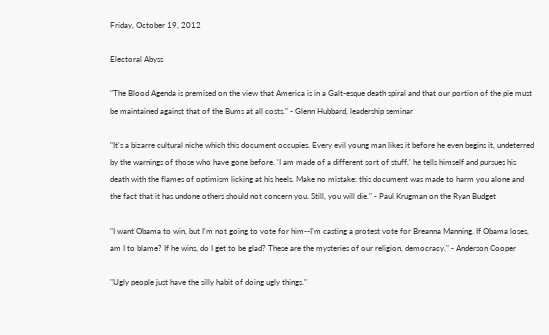Friday, October 19, 2012

Electoral Abyss

"The Blood Agenda is premised on the view that America is in a Galt-esque death spiral and that our portion of the pie must be maintained against that of the Bums at all costs." - Glenn Hubbard, leadership seminar

"It's a bizarre cultural niche which this document occupies. Every evil young man likes it before he even begins it, undeterred by the warnings of those who have gone before. 'I am made of a different sort of stuff,' he tells himself and pursues his death with the flames of optimism licking at his heels. Make no mistake: this document was made to harm you alone and the fact that it has undone others should not concern you. Still, you will die." - Paul Krugman on the Ryan Budget

"I want Obama to win, but I'm not going to vote for him--I'm casting a protest vote for Breanna Manning. If Obama loses, am I to blame? If he wins, do I get to be glad? These are the mysteries of our religion, democracy." - Anderson Cooper

"Ugly people just have the silly habit of doing ugly things."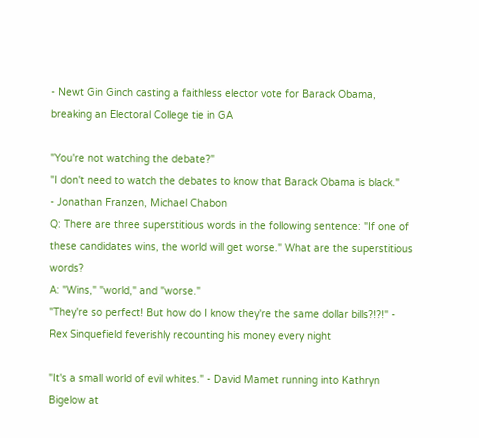- Newt Gin Ginch casting a faithless elector vote for Barack Obama, breaking an Electoral College tie in GA

"You're not watching the debate?"
"I don't need to watch the debates to know that Barack Obama is black."
- Jonathan Franzen, Michael Chabon
Q: There are three superstitious words in the following sentence: "If one of these candidates wins, the world will get worse." What are the superstitious words?
A: "Wins," "world," and "worse."
"They're so perfect! But how do I know they're the same dollar bills?!?!" - Rex Sinquefield feverishly recounting his money every night

"It's a small world of evil whites." - David Mamet running into Kathryn Bigelow at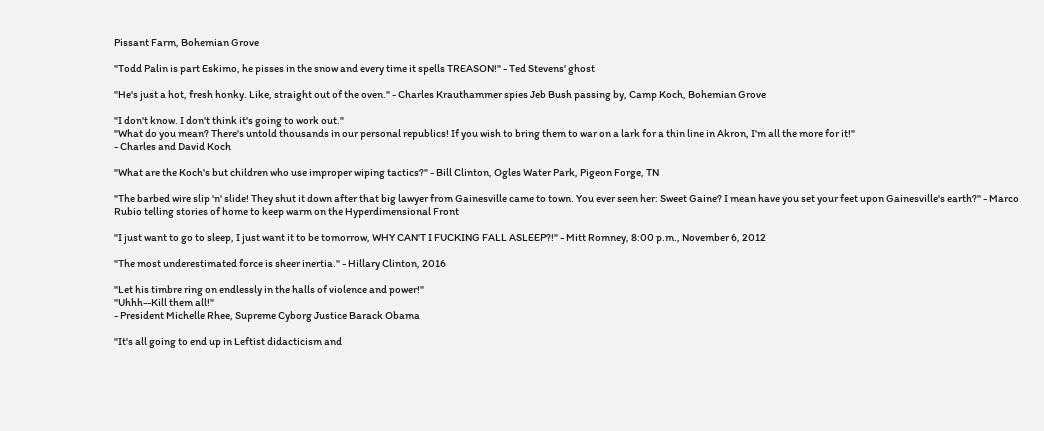Pissant Farm, Bohemian Grove

"Todd Palin is part Eskimo, he pisses in the snow and every time it spells TREASON!" - Ted Stevens' ghost

"He's just a hot, fresh honky. Like, straight out of the oven." - Charles Krauthammer spies Jeb Bush passing by, Camp Koch, Bohemian Grove

"I don't know. I don't think it's going to work out."
"What do you mean? There's untold thousands in our personal republics! If you wish to bring them to war on a lark for a thin line in Akron, I'm all the more for it!"
- Charles and David Koch

"What are the Koch's but children who use improper wiping tactics?" - Bill Clinton, Ogles Water Park, Pigeon Forge, TN

"The barbed wire slip 'n' slide! They shut it down after that big lawyer from Gainesville came to town. You ever seen her: Sweet Gaine? I mean have you set your feet upon Gainesville's earth?" - Marco Rubio telling stories of home to keep warm on the Hyperdimensional Front

"I just want to go to sleep, I just want it to be tomorrow, WHY CAN'T I FUCKING FALL ASLEEP?!" - Mitt Romney, 8:00 p.m., November 6, 2012

"The most underestimated force is sheer inertia." - Hillary Clinton, 2016

"Let his timbre ring on endlessly in the halls of violence and power!"
"Uhhh--Kill them all!"
- President Michelle Rhee, Supreme Cyborg Justice Barack Obama

"It's all going to end up in Leftist didacticism and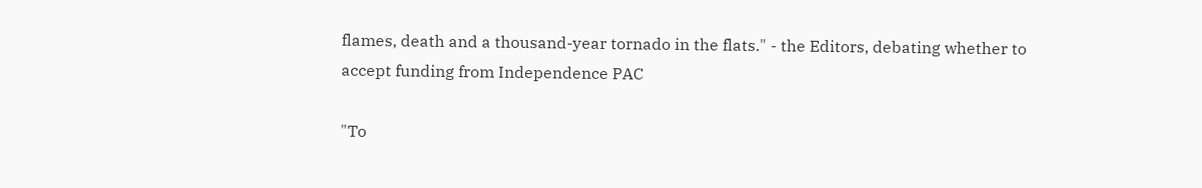flames, death and a thousand-year tornado in the flats." - the Editors, debating whether to accept funding from Independence PAC

"To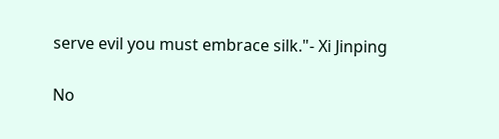serve evil you must embrace silk."- Xi Jinping

No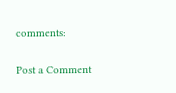comments:

Post a Comment